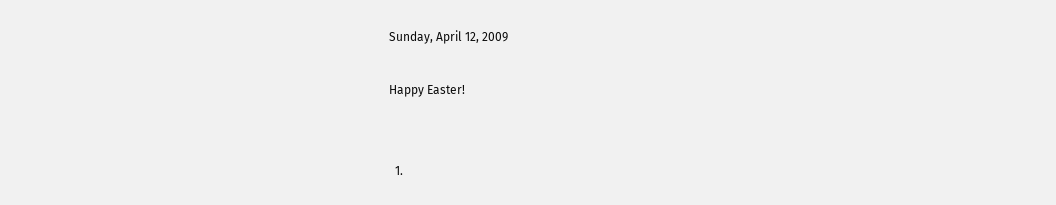Sunday, April 12, 2009

Happy Easter!


  1.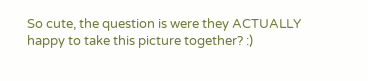So cute, the question is were they ACTUALLY happy to take this picture together? :)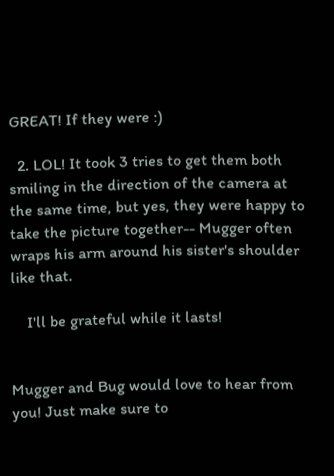GREAT! If they were :)

  2. LOL! It took 3 tries to get them both smiling in the direction of the camera at the same time, but yes, they were happy to take the picture together-- Mugger often wraps his arm around his sister's shoulder like that.

    I'll be grateful while it lasts!


Mugger and Bug would love to hear from you! Just make sure to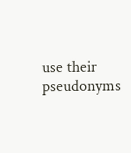use their pseudonyms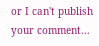or I can't publish your comment...